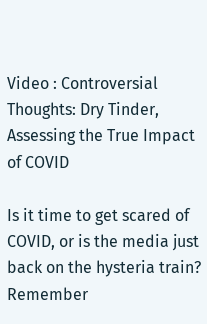Video : Controversial Thoughts: Dry Tinder, Assessing the True Impact of COVID

Is it time to get scared of COVID, or is the media just back on the hysteria train? Remember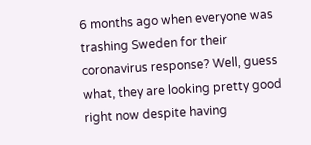6 months ago when everyone was trashing Sweden for their coronavirus response? Well, guess what, they are looking pretty good right now despite having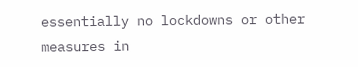essentially no lockdowns or other measures in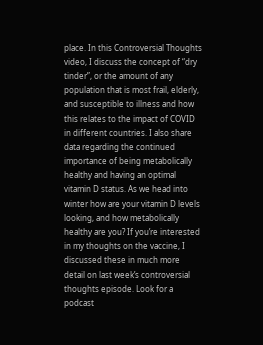place. In this Controversial Thoughts video, I discuss the concept of “dry tinder”, or the amount of any population that is most frail, elderly, and susceptible to illness and how this relates to the impact of COVID in different countries. I also share data regarding the continued importance of being metabolically healthy and having an optimal vitamin D status. As we head into winter how are your vitamin D levels looking, and how metabolically healthy are you? If you’re interested in my thoughts on the vaccine, I discussed these in much more detail on last week’s controversial thoughts episode. Look for a podcast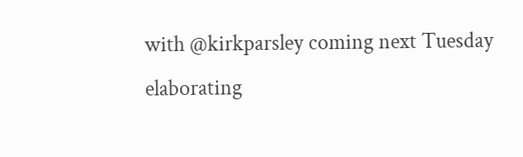with @kirkparsley coming next Tuesday elaborating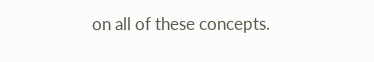on all of these concepts.